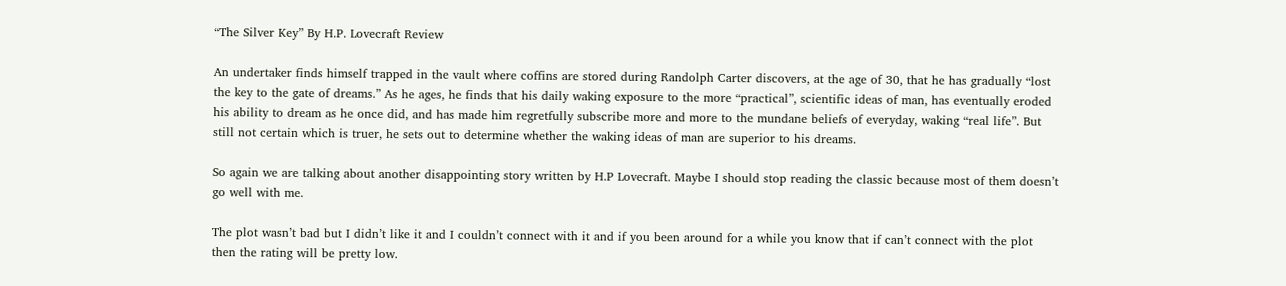“The Silver Key” By H.P. Lovecraft Review

An undertaker finds himself trapped in the vault where coffins are stored during Randolph Carter discovers, at the age of 30, that he has gradually “lost the key to the gate of dreams.” As he ages, he finds that his daily waking exposure to the more “practical”, scientific ideas of man, has eventually eroded his ability to dream as he once did, and has made him regretfully subscribe more and more to the mundane beliefs of everyday, waking “real life”. But still not certain which is truer, he sets out to determine whether the waking ideas of man are superior to his dreams.

So again we are talking about another disappointing story written by H.P Lovecraft. Maybe I should stop reading the classic because most of them doesn’t go well with me.

The plot wasn’t bad but I didn’t like it and I couldn’t connect with it and if you been around for a while you know that if can’t connect with the plot then the rating will be pretty low.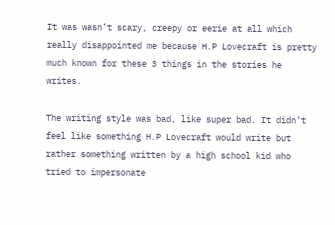It was wasn’t scary, creepy or eerie at all which really disappointed me because H.P Lovecraft is pretty much known for these 3 things in the stories he writes.

The writing style was bad, like super bad. It didn’t feel like something H.P Lovecraft would write but rather something written by a high school kid who tried to impersonate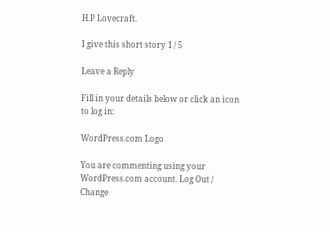H.P Lovecraft.

I give this short story 1 / 5

Leave a Reply

Fill in your details below or click an icon to log in:

WordPress.com Logo

You are commenting using your WordPress.com account. Log Out /  Change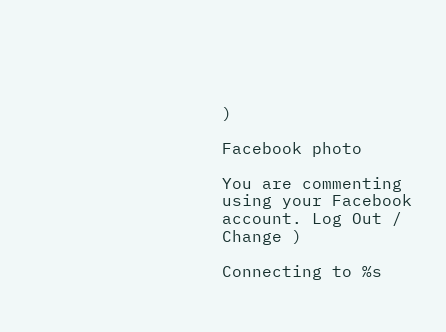)

Facebook photo

You are commenting using your Facebook account. Log Out /  Change )

Connecting to %s